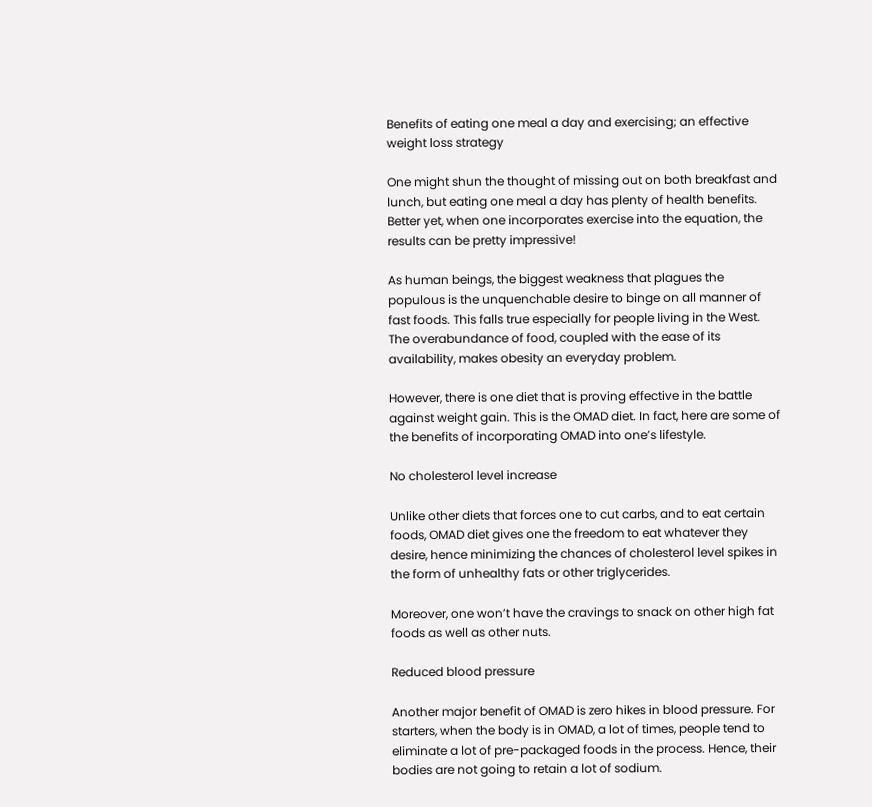Benefits of eating one meal a day and exercising; an effective weight loss strategy

One might shun the thought of missing out on both breakfast and lunch, but eating one meal a day has plenty of health benefits. Better yet, when one incorporates exercise into the equation, the results can be pretty impressive!

As human beings, the biggest weakness that plagues the populous is the unquenchable desire to binge on all manner of fast foods. This falls true especially for people living in the West. The overabundance of food, coupled with the ease of its availability, makes obesity an everyday problem.

However, there is one diet that is proving effective in the battle against weight gain. This is the OMAD diet. In fact, here are some of the benefits of incorporating OMAD into one’s lifestyle.

No cholesterol level increase

Unlike other diets that forces one to cut carbs, and to eat certain foods, OMAD diet gives one the freedom to eat whatever they desire, hence minimizing the chances of cholesterol level spikes in the form of unhealthy fats or other triglycerides.

Moreover, one won’t have the cravings to snack on other high fat foods as well as other nuts.

Reduced blood pressure

Another major benefit of OMAD is zero hikes in blood pressure. For starters, when the body is in OMAD, a lot of times, people tend to eliminate a lot of pre-packaged foods in the process. Hence, their bodies are not going to retain a lot of sodium.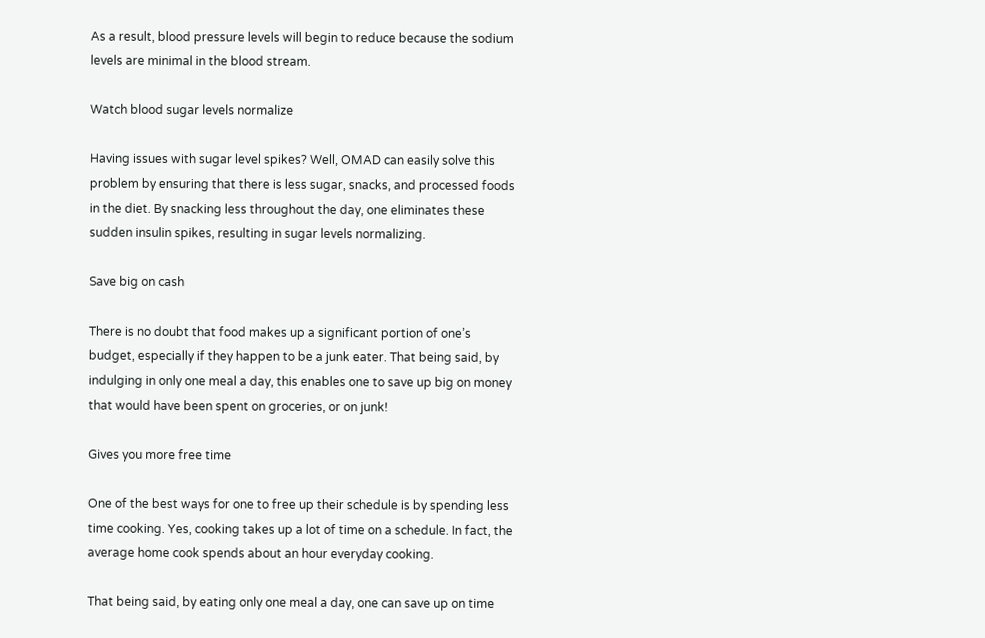As a result, blood pressure levels will begin to reduce because the sodium levels are minimal in the blood stream.

Watch blood sugar levels normalize

Having issues with sugar level spikes? Well, OMAD can easily solve this problem by ensuring that there is less sugar, snacks, and processed foods in the diet. By snacking less throughout the day, one eliminates these sudden insulin spikes, resulting in sugar levels normalizing.

Save big on cash

There is no doubt that food makes up a significant portion of one’s budget, especially if they happen to be a junk eater. That being said, by indulging in only one meal a day, this enables one to save up big on money that would have been spent on groceries, or on junk!

Gives you more free time

One of the best ways for one to free up their schedule is by spending less time cooking. Yes, cooking takes up a lot of time on a schedule. In fact, the average home cook spends about an hour everyday cooking.

That being said, by eating only one meal a day, one can save up on time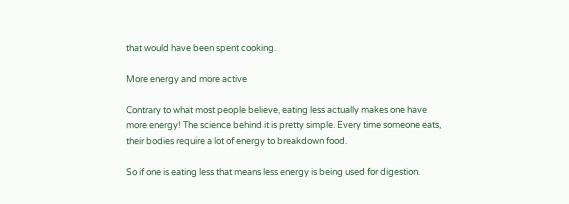that would have been spent cooking.

More energy and more active

Contrary to what most people believe, eating less actually makes one have more energy! The science behind it is pretty simple. Every time someone eats, their bodies require a lot of energy to breakdown food.

So if one is eating less that means less energy is being used for digestion.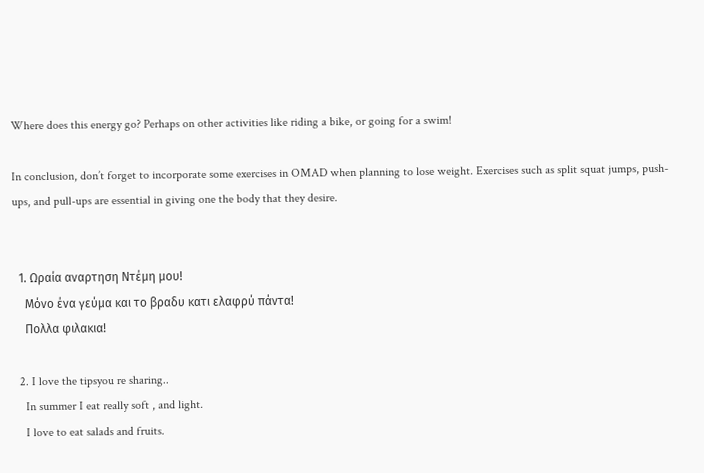Where does this energy go? Perhaps on other activities like riding a bike, or going for a swim!

In conclusion, don’t forget to incorporate some exercises in OMAD when planning to lose weight. Exercises such as split squat jumps, push-ups, and pull-ups are essential in giving one the body that they desire.


  1. Ωραία αναρτηση Ντέμη μου!
    Μόνο ένα γεύμα και το βραδυ κατι ελαφρύ πάντα!
    Πολλα φιλακια!

  2. I love the tipsyou re sharing..
    In summer I eat really soft , and light.
    I love to eat salads and fruits.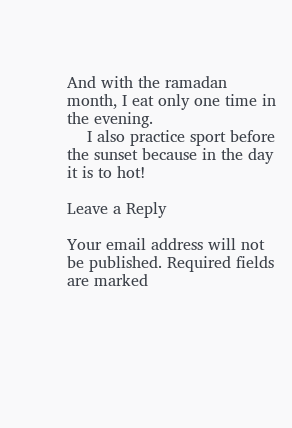And with the ramadan month, I eat only one time in the evening.
    I also practice sport before the sunset because in the day it is to hot!

Leave a Reply

Your email address will not be published. Required fields are marked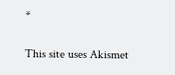*

This site uses Akismet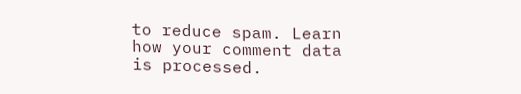to reduce spam. Learn how your comment data is processed.